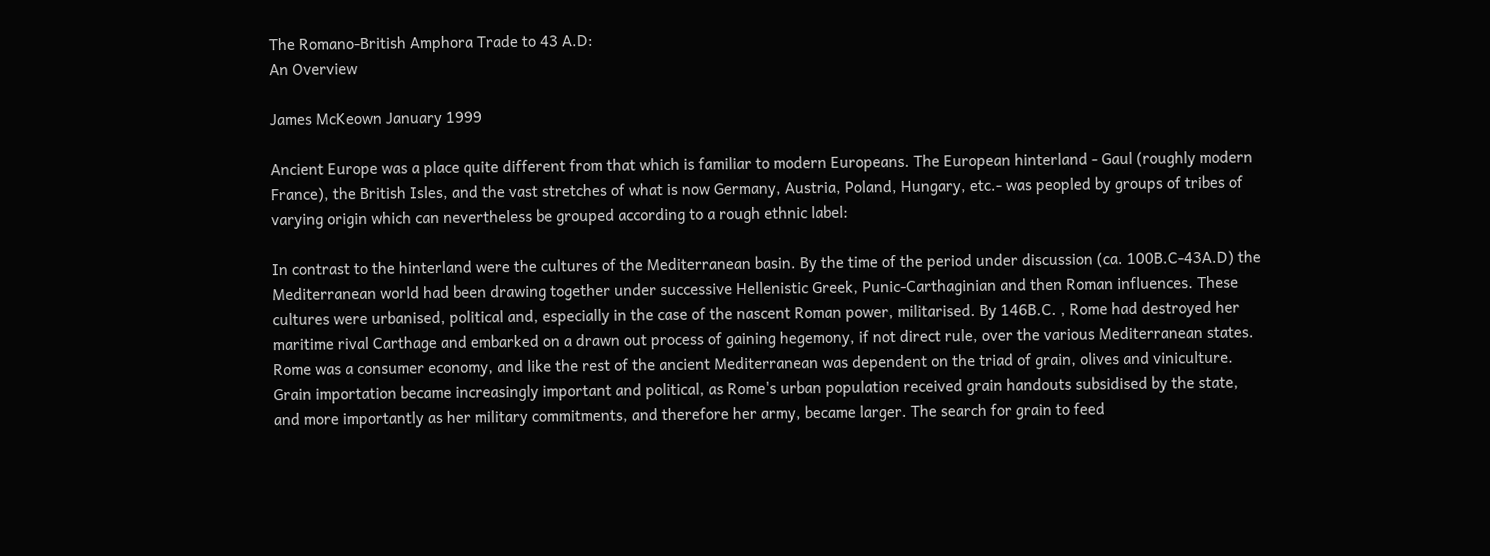The Romano-British Amphora Trade to 43 A.D:
An Overview

James McKeown January 1999

Ancient Europe was a place quite different from that which is familiar to modern Europeans. The European hinterland - Gaul (roughly modern France), the British Isles, and the vast stretches of what is now Germany, Austria, Poland, Hungary, etc.- was peopled by groups of tribes of varying origin which can nevertheless be grouped according to a rough ethnic label:

In contrast to the hinterland were the cultures of the Mediterranean basin. By the time of the period under discussion (ca. 100B.C-43A.D) the Mediterranean world had been drawing together under successive Hellenistic Greek, Punic-Carthaginian and then Roman influences. These cultures were urbanised, political and, especially in the case of the nascent Roman power, militarised. By 146B.C. , Rome had destroyed her maritime rival Carthage and embarked on a drawn out process of gaining hegemony, if not direct rule, over the various Mediterranean states. Rome was a consumer economy, and like the rest of the ancient Mediterranean was dependent on the triad of grain, olives and viniculture. Grain importation became increasingly important and political, as Rome's urban population received grain handouts subsidised by the state, and more importantly as her military commitments, and therefore her army, became larger. The search for grain to feed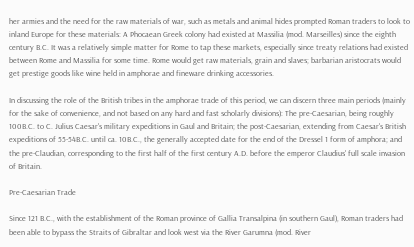her armies and the need for the raw materials of war, such as metals and animal hides prompted Roman traders to look to inland Europe for these materials: A Phocaean Greek colony had existed at Massilia (mod. Marseilles) since the eighth century B.C. It was a relatively simple matter for Rome to tap these markets, especially since treaty relations had existed between Rome and Massilia for some time. Rome would get raw materials, grain and slaves; barbarian aristocrats would get prestige goods like wine held in amphorae and fineware drinking accessories.

In discussing the role of the British tribes in the amphorae trade of this period, we can discern three main periods (mainly for the sake of convenience, and not based on any hard and fast scholarly divisions): The pre-Caesarian, being roughly 100B.C. to C. Julius Caesar's military expeditions in Gaul and Britain; the post-Caesarian, extending from Caesar's British expeditions of 55-54B.C. until ca. 10B.C., the generally accepted date for the end of the Dressel 1 form of amphora; and the pre-Claudian, corresponding to the first half of the first century A.D. before the emperor Claudius' full scale invasion of Britain.

Pre-Caesarian Trade

Since 121 B.C., with the establishment of the Roman province of Gallia Transalpina (in southern Gaul), Roman traders had been able to bypass the Straits of Gibraltar and look west via the River Garumna (mod. River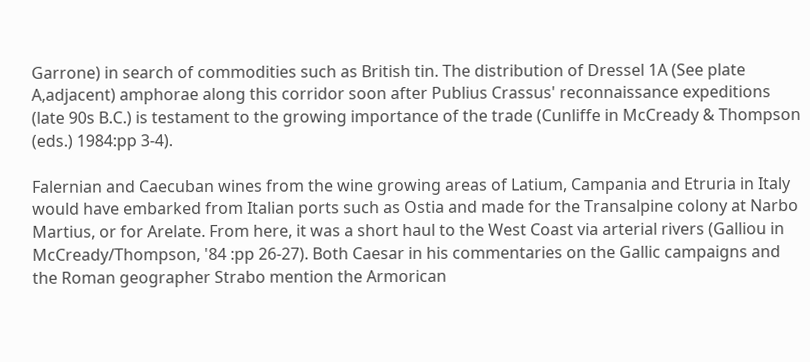Garrone) in search of commodities such as British tin. The distribution of Dressel 1A (See plate A,adjacent) amphorae along this corridor soon after Publius Crassus' reconnaissance expeditions (late 90s B.C.) is testament to the growing importance of the trade (Cunliffe in McCready & Thompson (eds.) 1984:pp 3-4).

Falernian and Caecuban wines from the wine growing areas of Latium, Campania and Etruria in Italy would have embarked from Italian ports such as Ostia and made for the Transalpine colony at Narbo Martius, or for Arelate. From here, it was a short haul to the West Coast via arterial rivers (Galliou in McCready/Thompson, '84 :pp 26-27). Both Caesar in his commentaries on the Gallic campaigns and the Roman geographer Strabo mention the Armorican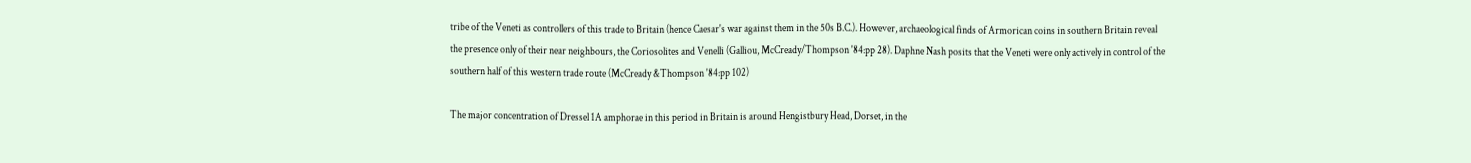tribe of the Veneti as controllers of this trade to Britain (hence Caesar's war against them in the 50s B.C.). However, archaeological finds of Armorican coins in southern Britain reveal the presence only of their near neighbours, the Coriosolites and Venelli (Galliou, McCready/Thompson '84:pp 28). Daphne Nash posits that the Veneti were only actively in control of the southern half of this western trade route (McCready &Thompson '84:pp 102)

The major concentration of Dressel 1A amphorae in this period in Britain is around Hengistbury Head, Dorset, in the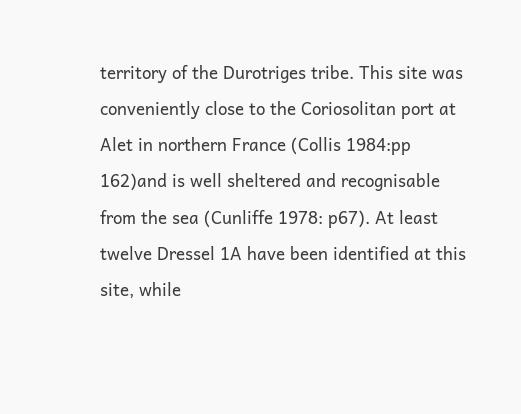territory of the Durotriges tribe. This site was conveniently close to the Coriosolitan port at Alet in northern France (Collis 1984:pp 162)and is well sheltered and recognisable from the sea (Cunliffe 1978: p67). At least twelve Dressel 1A have been identified at this site, while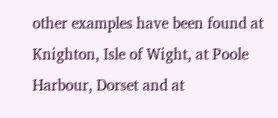other examples have been found at Knighton, Isle of Wight, at Poole Harbour, Dorset and at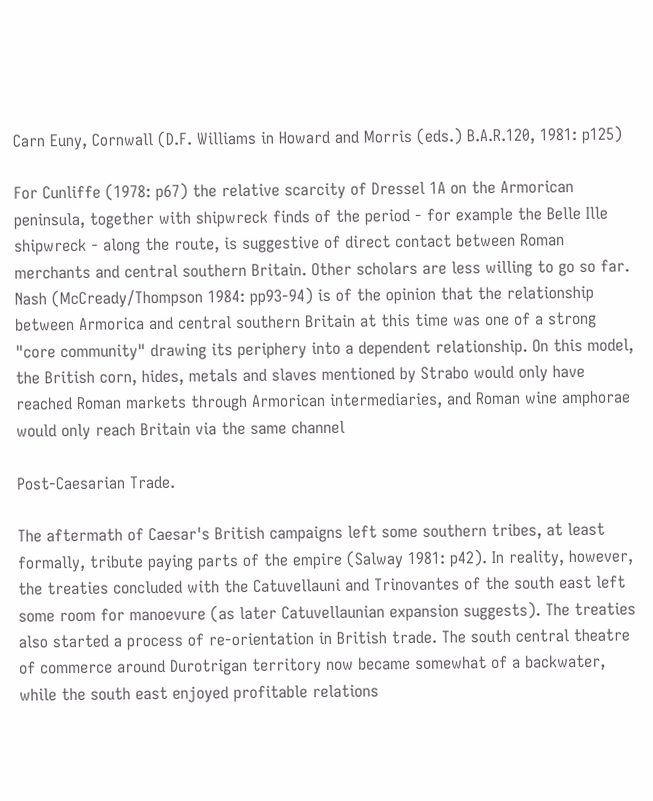Carn Euny, Cornwall (D.F. Williams in Howard and Morris (eds.) B.A.R.120, 1981: p125)

For Cunliffe (1978: p67) the relative scarcity of Dressel 1A on the Armorican peninsula, together with shipwreck finds of the period - for example the Belle Ille shipwreck - along the route, is suggestive of direct contact between Roman merchants and central southern Britain. Other scholars are less willing to go so far. Nash (McCready/Thompson 1984: pp93-94) is of the opinion that the relationship between Armorica and central southern Britain at this time was one of a strong "core community" drawing its periphery into a dependent relationship. On this model, the British corn, hides, metals and slaves mentioned by Strabo would only have reached Roman markets through Armorican intermediaries, and Roman wine amphorae would only reach Britain via the same channel

Post-Caesarian Trade.

The aftermath of Caesar's British campaigns left some southern tribes, at least formally, tribute paying parts of the empire (Salway 1981: p42). In reality, however, the treaties concluded with the Catuvellauni and Trinovantes of the south east left some room for manoevure (as later Catuvellaunian expansion suggests). The treaties also started a process of re-orientation in British trade. The south central theatre of commerce around Durotrigan territory now became somewhat of a backwater, while the south east enjoyed profitable relations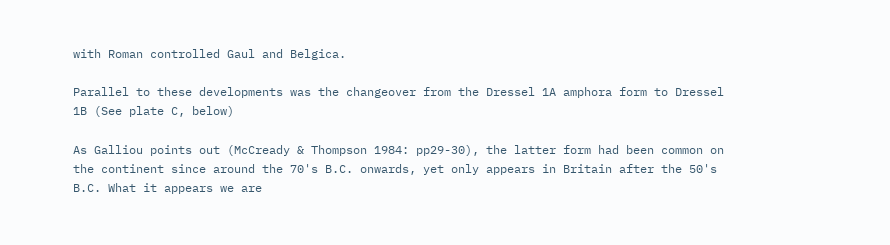with Roman controlled Gaul and Belgica.

Parallel to these developments was the changeover from the Dressel 1A amphora form to Dressel 1B (See plate C, below)

As Galliou points out (McCready & Thompson 1984: pp29-30), the latter form had been common on the continent since around the 70's B.C. onwards, yet only appears in Britain after the 50's B.C. What it appears we are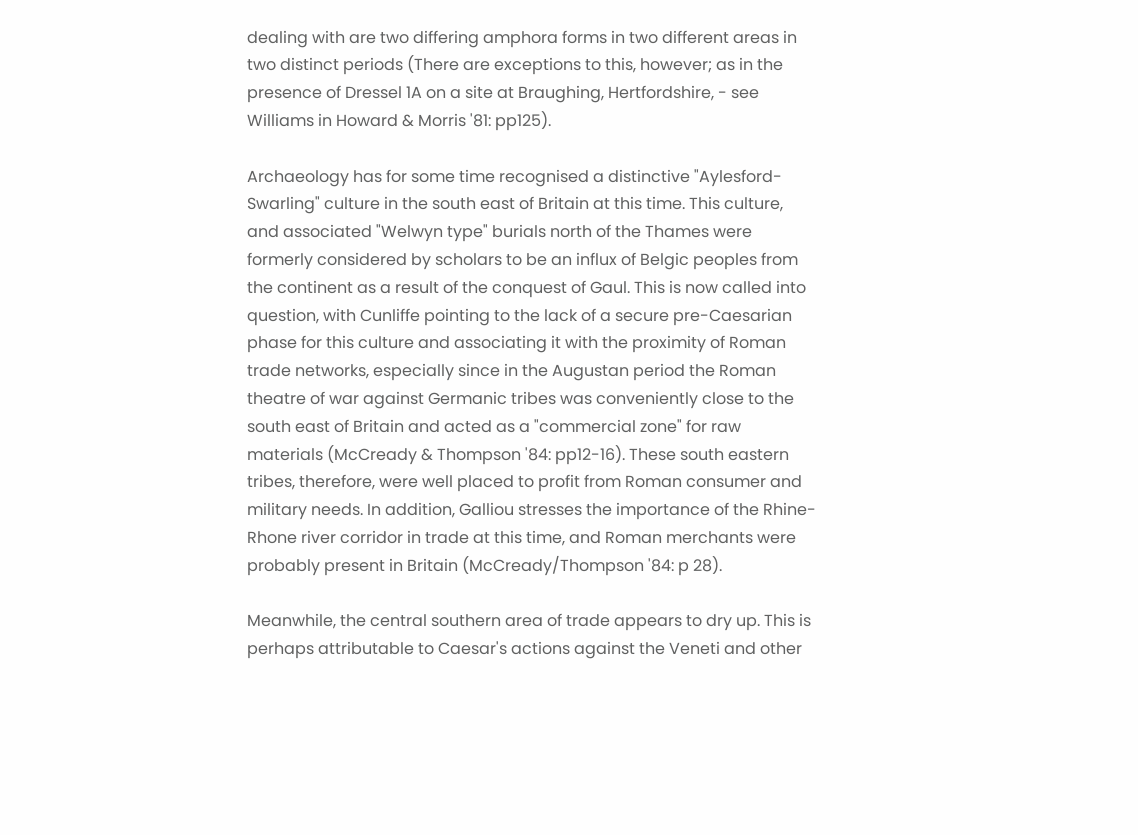dealing with are two differing amphora forms in two different areas in two distinct periods (There are exceptions to this, however; as in the presence of Dressel 1A on a site at Braughing, Hertfordshire, - see Williams in Howard & Morris '81: pp125).

Archaeology has for some time recognised a distinctive "Aylesford-Swarling" culture in the south east of Britain at this time. This culture, and associated "Welwyn type" burials north of the Thames were formerly considered by scholars to be an influx of Belgic peoples from the continent as a result of the conquest of Gaul. This is now called into question, with Cunliffe pointing to the lack of a secure pre-Caesarian phase for this culture and associating it with the proximity of Roman trade networks, especially since in the Augustan period the Roman theatre of war against Germanic tribes was conveniently close to the south east of Britain and acted as a "commercial zone" for raw materials (McCready & Thompson '84: pp12-16). These south eastern tribes, therefore, were well placed to profit from Roman consumer and military needs. In addition, Galliou stresses the importance of the Rhine-Rhone river corridor in trade at this time, and Roman merchants were probably present in Britain (McCready/Thompson '84: p 28).

Meanwhile, the central southern area of trade appears to dry up. This is perhaps attributable to Caesar's actions against the Veneti and other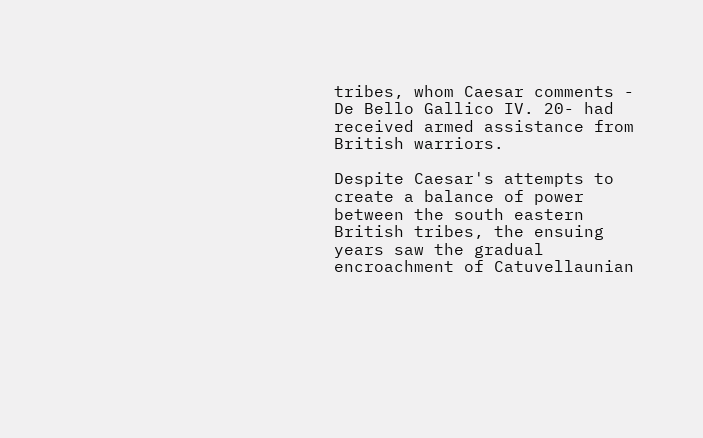tribes, whom Caesar comments - De Bello Gallico IV. 20- had received armed assistance from British warriors.

Despite Caesar's attempts to create a balance of power between the south eastern British tribes, the ensuing years saw the gradual encroachment of Catuvellaunian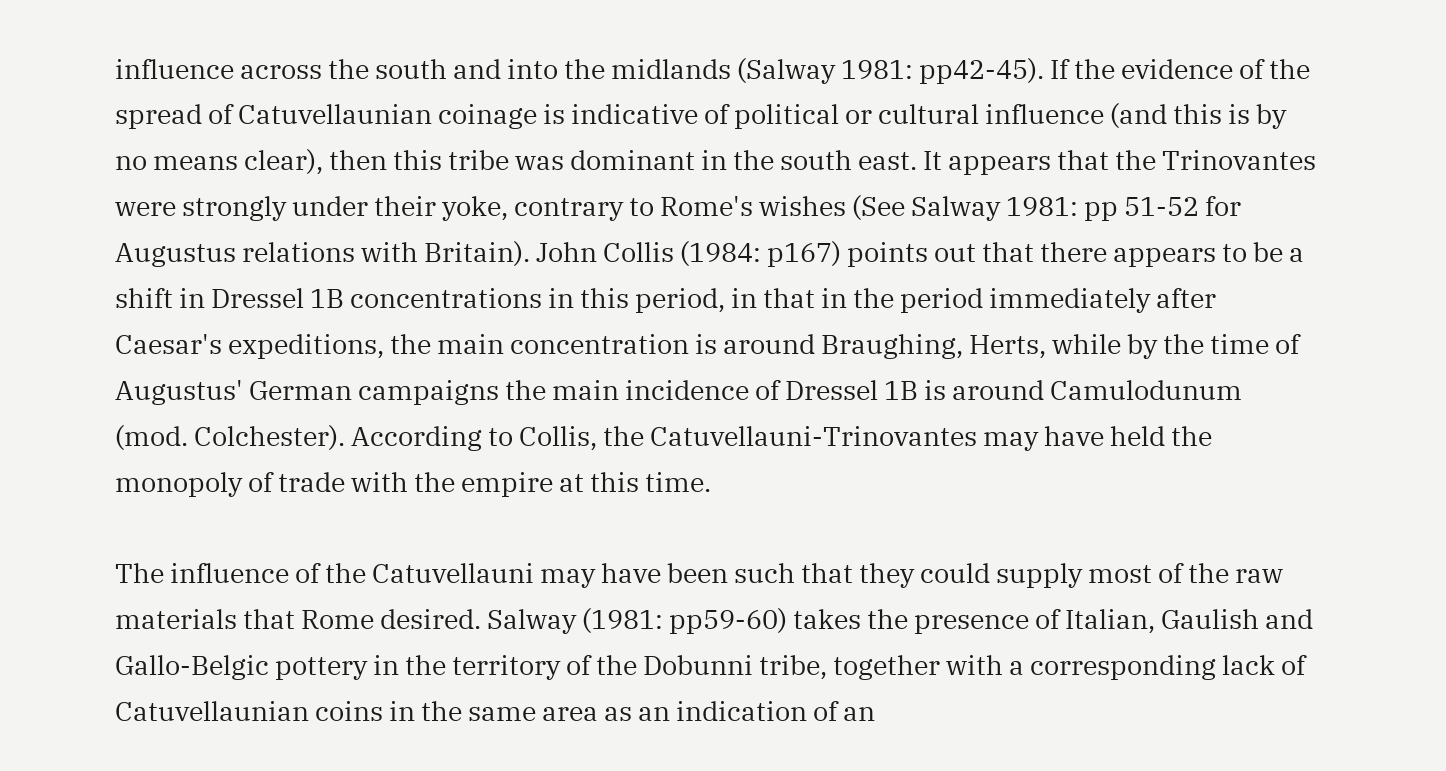influence across the south and into the midlands (Salway 1981: pp42-45). If the evidence of the spread of Catuvellaunian coinage is indicative of political or cultural influence (and this is by no means clear), then this tribe was dominant in the south east. It appears that the Trinovantes were strongly under their yoke, contrary to Rome's wishes (See Salway 1981: pp 51-52 for Augustus relations with Britain). John Collis (1984: p167) points out that there appears to be a shift in Dressel 1B concentrations in this period, in that in the period immediately after Caesar's expeditions, the main concentration is around Braughing, Herts, while by the time of Augustus' German campaigns the main incidence of Dressel 1B is around Camulodunum (mod. Colchester). According to Collis, the Catuvellauni-Trinovantes may have held the monopoly of trade with the empire at this time.

The influence of the Catuvellauni may have been such that they could supply most of the raw materials that Rome desired. Salway (1981: pp59-60) takes the presence of Italian, Gaulish and Gallo-Belgic pottery in the territory of the Dobunni tribe, together with a corresponding lack of Catuvellaunian coins in the same area as an indication of an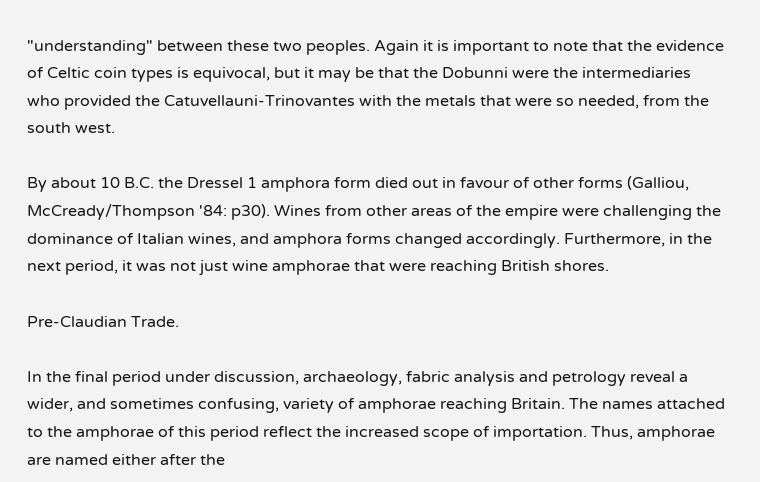"understanding" between these two peoples. Again it is important to note that the evidence of Celtic coin types is equivocal, but it may be that the Dobunni were the intermediaries who provided the Catuvellauni-Trinovantes with the metals that were so needed, from the south west.

By about 10 B.C. the Dressel 1 amphora form died out in favour of other forms (Galliou, McCready/Thompson '84: p30). Wines from other areas of the empire were challenging the dominance of Italian wines, and amphora forms changed accordingly. Furthermore, in the next period, it was not just wine amphorae that were reaching British shores.

Pre-Claudian Trade.

In the final period under discussion, archaeology, fabric analysis and petrology reveal a wider, and sometimes confusing, variety of amphorae reaching Britain. The names attached to the amphorae of this period reflect the increased scope of importation. Thus, amphorae are named either after the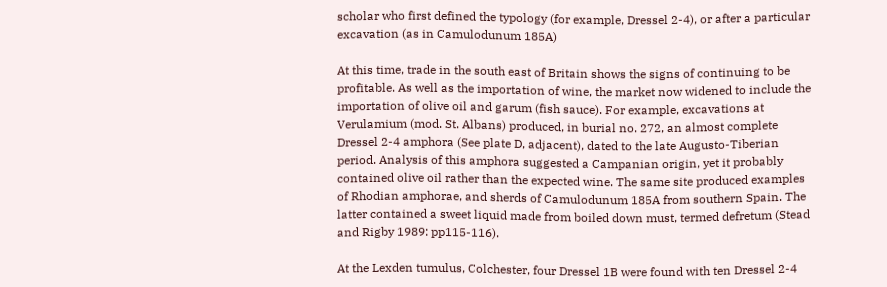scholar who first defined the typology (for example, Dressel 2-4), or after a particular excavation (as in Camulodunum 185A)

At this time, trade in the south east of Britain shows the signs of continuing to be profitable. As well as the importation of wine, the market now widened to include the importation of olive oil and garum (fish sauce). For example, excavations at Verulamium (mod. St. Albans) produced, in burial no. 272, an almost complete Dressel 2-4 amphora (See plate D, adjacent), dated to the late Augusto-Tiberian period. Analysis of this amphora suggested a Campanian origin, yet it probably contained olive oil rather than the expected wine. The same site produced examples of Rhodian amphorae, and sherds of Camulodunum 185A from southern Spain. The latter contained a sweet liquid made from boiled down must, termed defretum (Stead and Rigby 1989: pp115-116).

At the Lexden tumulus, Colchester, four Dressel 1B were found with ten Dressel 2-4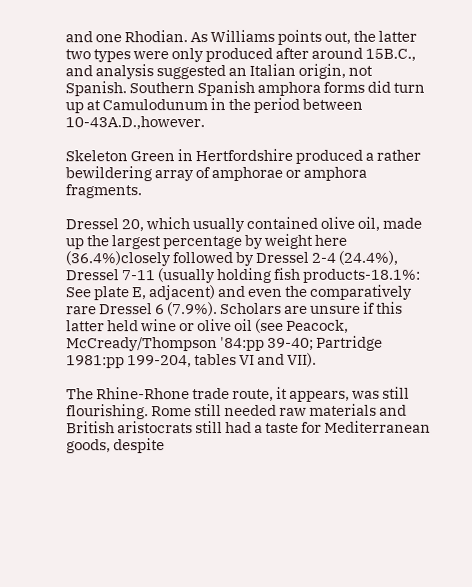and one Rhodian. As Williams points out, the latter two types were only produced after around 15B.C., and analysis suggested an Italian origin, not Spanish. Southern Spanish amphora forms did turn up at Camulodunum in the period between 10-43A.D.,however.

Skeleton Green in Hertfordshire produced a rather bewildering array of amphorae or amphora fragments.

Dressel 20, which usually contained olive oil, made up the largest percentage by weight here (36.4%)closely followed by Dressel 2-4 (24.4%), Dressel 7-11 (usually holding fish products-18.1%: See plate E, adjacent) and even the comparatively rare Dressel 6 (7.9%). Scholars are unsure if this latter held wine or olive oil (see Peacock, McCready/Thompson '84:pp 39-40; Partridge 1981:pp 199-204, tables VI and VII).

The Rhine-Rhone trade route, it appears, was still flourishing. Rome still needed raw materials and British aristocrats still had a taste for Mediterranean goods, despite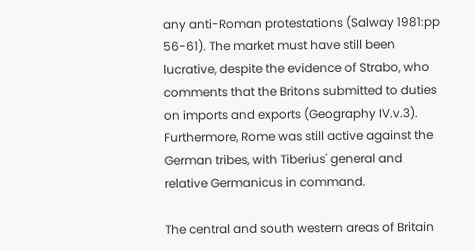any anti-Roman protestations (Salway 1981:pp 56-61). The market must have still been lucrative, despite the evidence of Strabo, who comments that the Britons submitted to duties on imports and exports (Geography IV.v.3). Furthermore, Rome was still active against the German tribes, with Tiberius' general and relative Germanicus in command.

The central and south western areas of Britain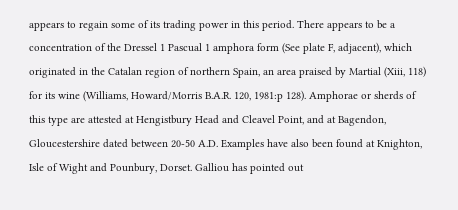appears to regain some of its trading power in this period. There appears to be a concentration of the Dressel 1 Pascual 1 amphora form (See plate F, adjacent), which originated in the Catalan region of northern Spain, an area praised by Martial (Xiii, 118) for its wine (Williams, Howard/Morris B.A.R. 120, 1981:p 128). Amphorae or sherds of this type are attested at Hengistbury Head and Cleavel Point, and at Bagendon, Gloucestershire dated between 20-50 A.D. Examples have also been found at Knighton, Isle of Wight and Pounbury, Dorset. Galliou has pointed out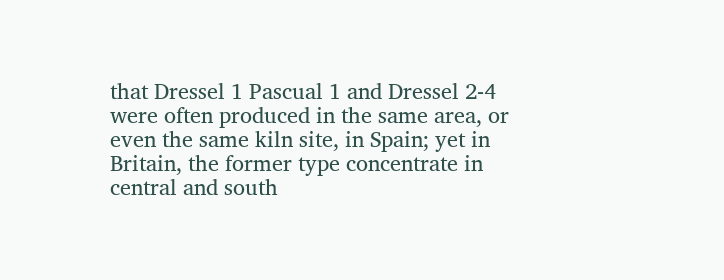that Dressel 1 Pascual 1 and Dressel 2-4 were often produced in the same area, or even the same kiln site, in Spain; yet in Britain, the former type concentrate in central and south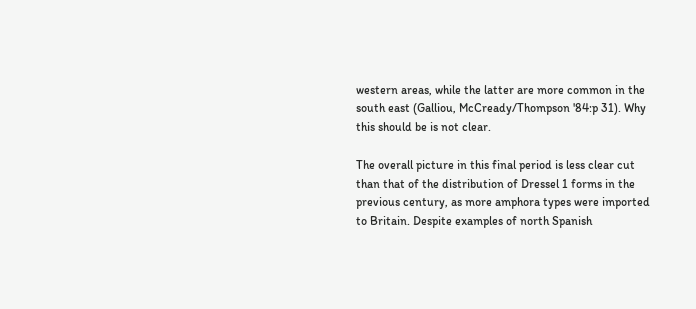western areas, while the latter are more common in the south east (Galliou, McCready/Thompson '84:p 31). Why this should be is not clear.

The overall picture in this final period is less clear cut than that of the distribution of Dressel 1 forms in the previous century, as more amphora types were imported to Britain. Despite examples of north Spanish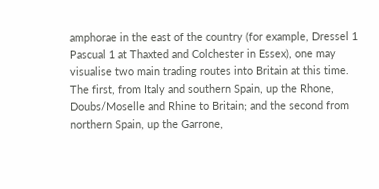amphorae in the east of the country (for example, Dressel 1 Pascual 1 at Thaxted and Colchester in Essex), one may visualise two main trading routes into Britain at this time. The first, from Italy and southern Spain, up the Rhone, Doubs/Moselle and Rhine to Britain; and the second from northern Spain, up the Garrone,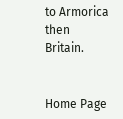to Armorica then Britain.


Home Page